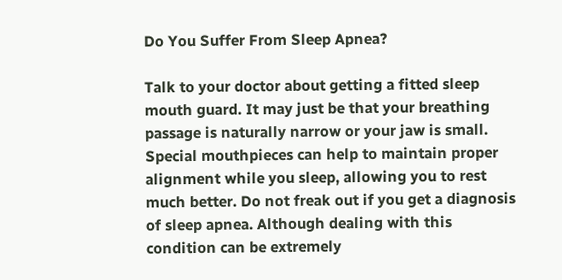Do You Suffer From Sleep Apnea?

Talk to your doctor about getting a fitted sleep mouth guard. It may just be that your breathing passage is naturally narrow or your jaw is small. Special mouthpieces can help to maintain proper alignment while you sleep, allowing you to rest much better. Do not freak out if you get a diagnosis of sleep apnea. Although dealing with this condition can be extremely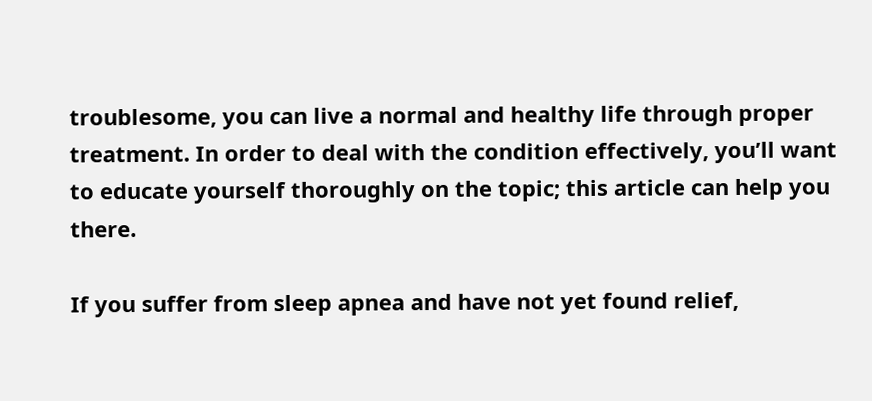troublesome, you can live a normal and healthy life through proper treatment. In order to deal with the condition effectively, you’ll want to educate yourself thoroughly on the topic; this article can help you there.

If you suffer from sleep apnea and have not yet found relief,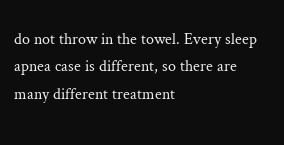do not throw in the towel. Every sleep apnea case is different, so there are many different treatment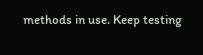methods in use. Keep testing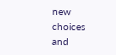new choices and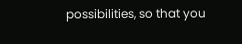possibilities, so that you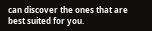can discover the ones that are best suited for you.